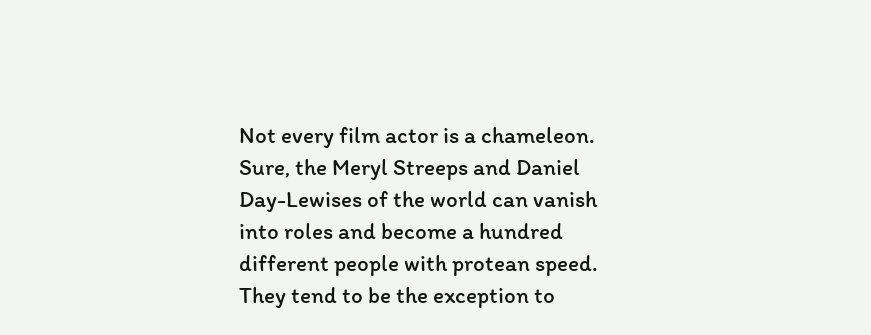Not every film actor is a chameleon. Sure, the Meryl Streeps and Daniel Day-Lewises of the world can vanish into roles and become a hundred different people with protean speed. They tend to be the exception to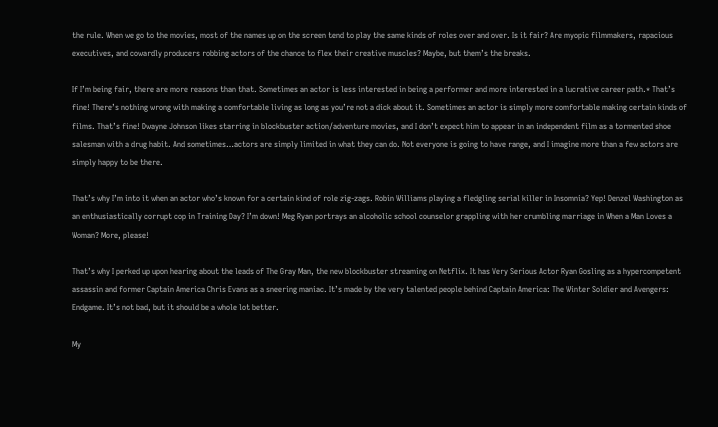the rule. When we go to the movies, most of the names up on the screen tend to play the same kinds of roles over and over. Is it fair? Are myopic filmmakers, rapacious executives, and cowardly producers robbing actors of the chance to flex their creative muscles? Maybe, but them’s the breaks.

If I’m being fair, there are more reasons than that. Sometimes an actor is less interested in being a performer and more interested in a lucrative career path.* That’s fine! There’s nothing wrong with making a comfortable living as long as you’re not a dick about it. Sometimes an actor is simply more comfortable making certain kinds of films. That’s fine! Dwayne Johnson likes starring in blockbuster action/adventure movies, and I don’t expect him to appear in an independent film as a tormented shoe salesman with a drug habit. And sometimes…actors are simply limited in what they can do. Not everyone is going to have range, and I imagine more than a few actors are simply happy to be there.

That’s why I’m into it when an actor who’s known for a certain kind of role zig-zags. Robin Williams playing a fledgling serial killer in Insomnia? Yep! Denzel Washington as an enthusiastically corrupt cop in Training Day? I’m down! Meg Ryan portrays an alcoholic school counselor grappling with her crumbling marriage in When a Man Loves a Woman? More, please!

That’s why I perked up upon hearing about the leads of The Gray Man, the new blockbuster streaming on Netflix. It has Very Serious Actor Ryan Gosling as a hypercompetent assassin and former Captain America Chris Evans as a sneering maniac. It’s made by the very talented people behind Captain America: The Winter Soldier and Avengers: Endgame. It’s not bad, but it should be a whole lot better.

My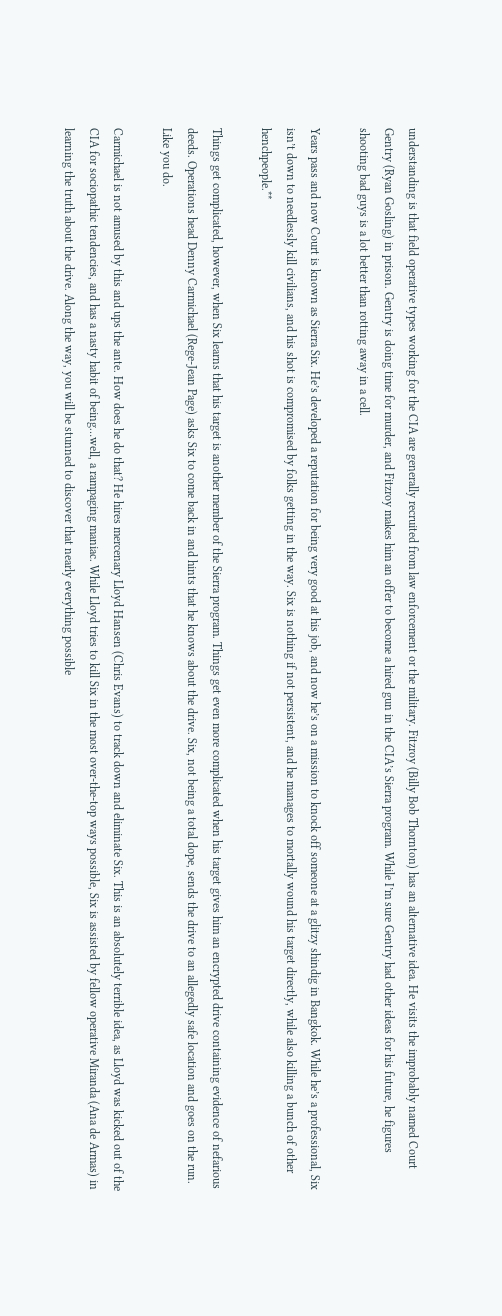understanding is that field operative types working for the CIA are generally recruited from law enforcement or the military. Fitzroy (Billy Bob Thornton) has an alternative idea. He visits the improbably named Court Gentry (Ryan Gosling) in prison. Gentry is doing time for murder, and Fitzroy makes him an offer to become a hired gun in the CIA’s Sierra program. While I’m sure Gentry had other ideas for his future, he figures shooting bad guys is a lot better than rotting away in a cell.

Years pass and now Court is known as Sierra Six. He’s developed a reputation for being very good at his job, and now he’s on a mission to knock off someone at a glitzy shindig in Bangkok. While he’s a professional, Six isn’t down to needlessly kill civilians, and his shot is compromised by folks getting in the way. Six is nothing if not persistent, and he manages to mortally wound his target directly, while also killing a bunch of other henchpeople.**

Things get complicated, however, when Six learns that his target is another member of the Sierra program. Things get even more complicated when his target gives him an encrypted drive containing evidence of nefarious deeds. Operations head Denny Carmichael (Rege-Jean Page) asks Six to come back in and hints that he knows about the drive. Six, not being a total dope, sends the drive to an allegedly safe location and goes on the run. Like you do.

Carmichael is not amused by this and ups the ante. How does he do that? He hires mercenary Lloyd Hansen (Chris Evans) to track down and eliminate Six. This is an absolutely terrible idea, as Lloyd was kicked out of the CIA for sociopathic tendencies, and has a nasty habit of being…well, a rampaging maniac. While Lloyd tries to kill Six in the most over-the-top ways possible, Six is assisted by fellow operative Miranda (Ana de Armas) in learning the truth about the drive. Along the way, you will be stunned to discover that nearly everything possible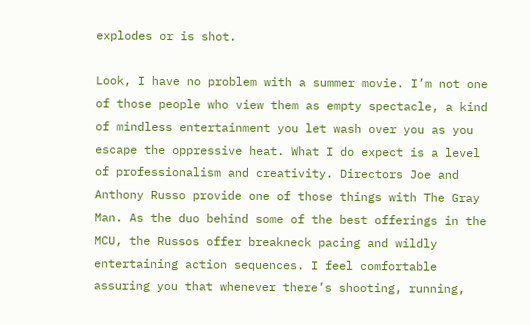explodes or is shot.

Look, I have no problem with a summer movie. I’m not one of those people who view them as empty spectacle, a kind of mindless entertainment you let wash over you as you escape the oppressive heat. What I do expect is a level of professionalism and creativity. Directors Joe and Anthony Russo provide one of those things with The Gray Man. As the duo behind some of the best offerings in the MCU, the Russos offer breakneck pacing and wildly entertaining action sequences. I feel comfortable assuring you that whenever there’s shooting, running,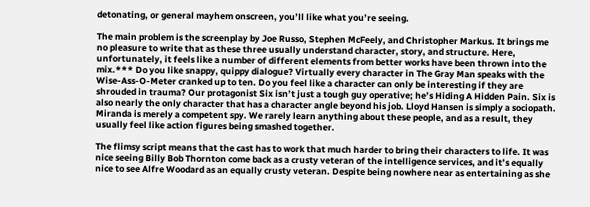detonating, or general mayhem onscreen, you’ll like what you’re seeing.

The main problem is the screenplay by Joe Russo, Stephen McFeely, and Christopher Markus. It brings me no pleasure to write that as these three usually understand character, story, and structure. Here, unfortunately, it feels like a number of different elements from better works have been thrown into the mix.*** Do you like snappy, quippy dialogue? Virtually every character in The Gray Man speaks with the Wise-Ass-O-Meter cranked up to ten. Do you feel like a character can only be interesting if they are shrouded in trauma? Our protagonist Six isn’t just a tough guy operative; he’s Hiding A Hidden Pain. Six is also nearly the only character that has a character angle beyond his job. Lloyd Hansen is simply a sociopath. Miranda is merely a competent spy. We rarely learn anything about these people, and as a result, they usually feel like action figures being smashed together.

The flimsy script means that the cast has to work that much harder to bring their characters to life. It was nice seeing Billy Bob Thornton come back as a crusty veteran of the intelligence services, and it’s equally nice to see Alfre Woodard as an equally crusty veteran. Despite being nowhere near as entertaining as she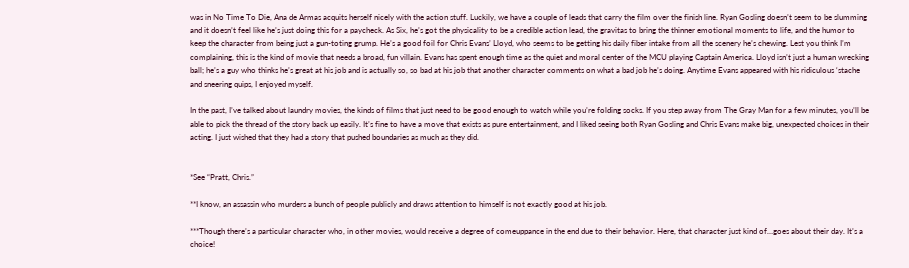was in No Time To Die, Ana de Armas acquits herself nicely with the action stuff. Luckily, we have a couple of leads that carry the film over the finish line. Ryan Gosling doesn’t seem to be slumming and it doesn’t feel like he’s just doing this for a paycheck. As Six, he’s got the physicality to be a credible action lead, the gravitas to bring the thinner emotional moments to life, and the humor to keep the character from being just a gun-toting grump. He’s a good foil for Chris Evans’ Lloyd, who seems to be getting his daily fiber intake from all the scenery he’s chewing. Lest you think I’m complaining, this is the kind of movie that needs a broad, fun villain. Evans has spent enough time as the quiet and moral center of the MCU playing Captain America. Lloyd isn’t just a human wrecking ball; he’s a guy who thinks he’s great at his job and is actually so, so bad at his job that another character comments on what a bad job he’s doing. Anytime Evans appeared with his ridiculous ‘stache and sneering quips, I enjoyed myself.

In the past, I’ve talked about laundry movies, the kinds of films that just need to be good enough to watch while you’re folding socks. If you step away from The Gray Man for a few minutes, you’ll be able to pick the thread of the story back up easily. It’s fine to have a move that exists as pure entertainment, and I liked seeing both Ryan Gosling and Chris Evans make big, unexpected choices in their acting. I just wished that they had a story that pushed boundaries as much as they did.


*See “Pratt, Chris.”

**I know, an assassin who murders a bunch of people publicly and draws attention to himself is not exactly good at his job.

***Though there’s a particular character who, in other movies, would receive a degree of comeuppance in the end due to their behavior. Here, that character just kind of…goes about their day. It’s a choice!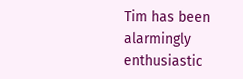Tim has been alarmingly enthusiastic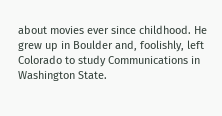about movies ever since childhood. He grew up in Boulder and, foolishly, left Colorado to study Communications in Washington State.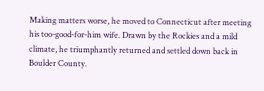Making matters worse, he moved to Connecticut after meeting his too-good-for-him wife. Drawn by the Rockies and a mild climate, he triumphantly returned and settled down back in Boulder County.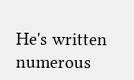He's written numerous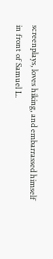screenplays, loves hiking, and embarrassed himself in front of Samuel L.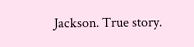Jackson. True story.